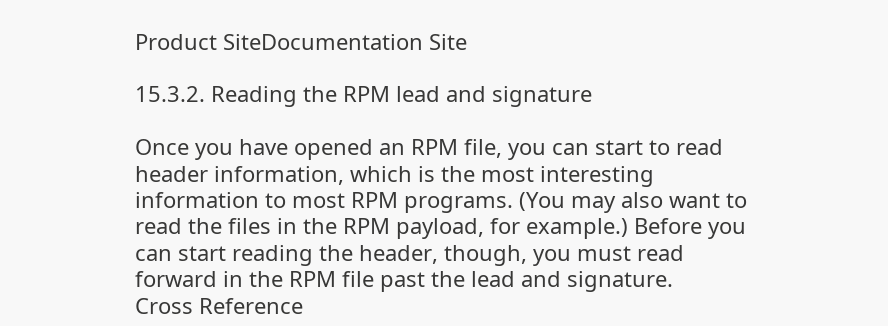Product SiteDocumentation Site

15.3.2. Reading the RPM lead and signature

Once you have opened an RPM file, you can start to read header information, which is the most interesting information to most RPM programs. (You may also want to read the files in the RPM payload, for example.) Before you can start reading the header, though, you must read forward in the RPM file past the lead and signature.
Cross Reference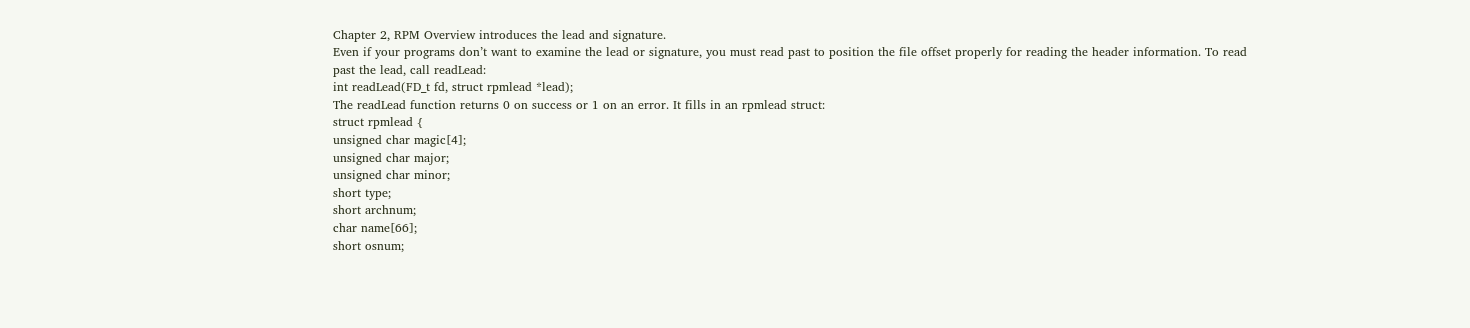Chapter 2, RPM Overview introduces the lead and signature.
Even if your programs don’t want to examine the lead or signature, you must read past to position the file offset properly for reading the header information. To read past the lead, call readLead:
int readLead(FD_t fd, struct rpmlead *lead);
The readLead function returns 0 on success or 1 on an error. It fills in an rpmlead struct:
struct rpmlead {
unsigned char magic[4];
unsigned char major;
unsigned char minor;
short type;
short archnum;
char name[66];
short osnum;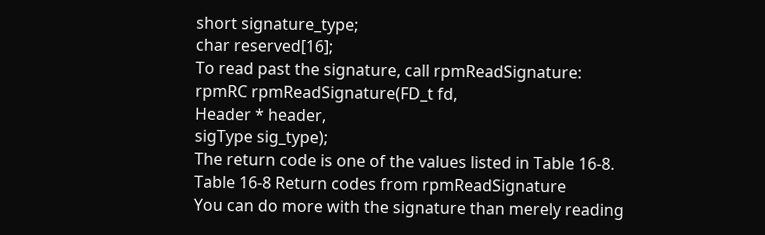short signature_type;
char reserved[16];
To read past the signature, call rpmReadSignature:
rpmRC rpmReadSignature(FD_t fd,
Header * header,
sigType sig_type);
The return code is one of the values listed in Table 16-8.
Table 16-8 Return codes from rpmReadSignature
You can do more with the signature than merely reading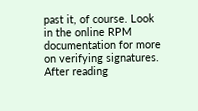past it, of course. Look in the online RPM documentation for more on verifying signatures.
After reading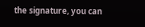the signature, you can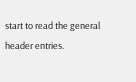start to read the general header entries.